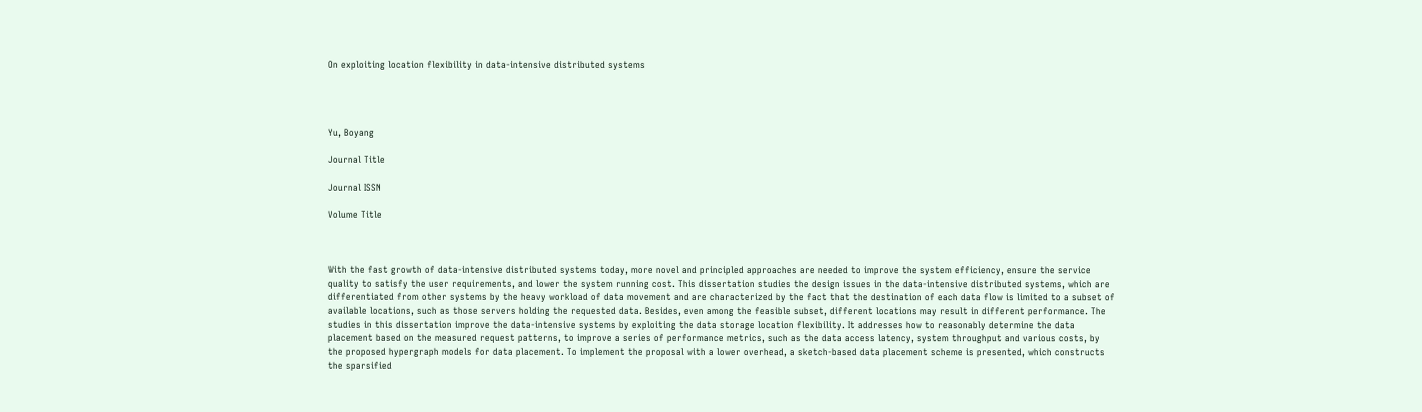On exploiting location flexibility in data-intensive distributed systems




Yu, Boyang

Journal Title

Journal ISSN

Volume Title



With the fast growth of data-intensive distributed systems today, more novel and principled approaches are needed to improve the system efficiency, ensure the service quality to satisfy the user requirements, and lower the system running cost. This dissertation studies the design issues in the data-intensive distributed systems, which are differentiated from other systems by the heavy workload of data movement and are characterized by the fact that the destination of each data flow is limited to a subset of available locations, such as those servers holding the requested data. Besides, even among the feasible subset, different locations may result in different performance. The studies in this dissertation improve the data-intensive systems by exploiting the data storage location flexibility. It addresses how to reasonably determine the data placement based on the measured request patterns, to improve a series of performance metrics, such as the data access latency, system throughput and various costs, by the proposed hypergraph models for data placement. To implement the proposal with a lower overhead, a sketch-based data placement scheme is presented, which constructs the sparsified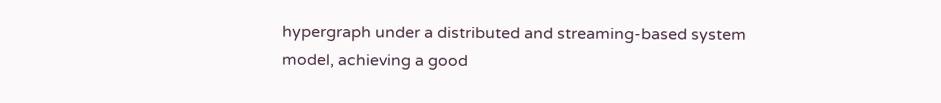hypergraph under a distributed and streaming-based system model, achieving a good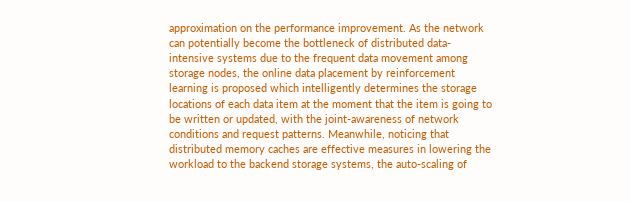approximation on the performance improvement. As the network can potentially become the bottleneck of distributed data-intensive systems due to the frequent data movement among storage nodes, the online data placement by reinforcement learning is proposed which intelligently determines the storage locations of each data item at the moment that the item is going to be written or updated, with the joint-awareness of network conditions and request patterns. Meanwhile, noticing that distributed memory caches are effective measures in lowering the workload to the backend storage systems, the auto-scaling of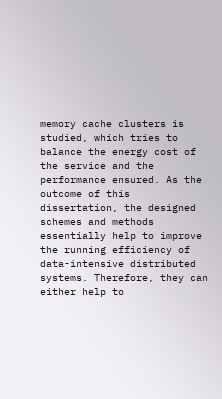memory cache clusters is studied, which tries to balance the energy cost of the service and the performance ensured. As the outcome of this dissertation, the designed schemes and methods essentially help to improve the running efficiency of data-intensive distributed systems. Therefore, they can either help to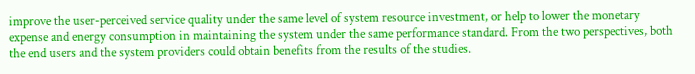improve the user-perceived service quality under the same level of system resource investment, or help to lower the monetary expense and energy consumption in maintaining the system under the same performance standard. From the two perspectives, both the end users and the system providers could obtain benefits from the results of the studies.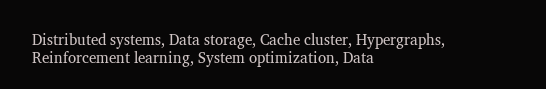Distributed systems, Data storage, Cache cluster, Hypergraphs, Reinforcement learning, System optimization, Data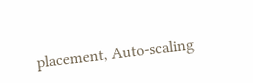placement, Auto-scaling